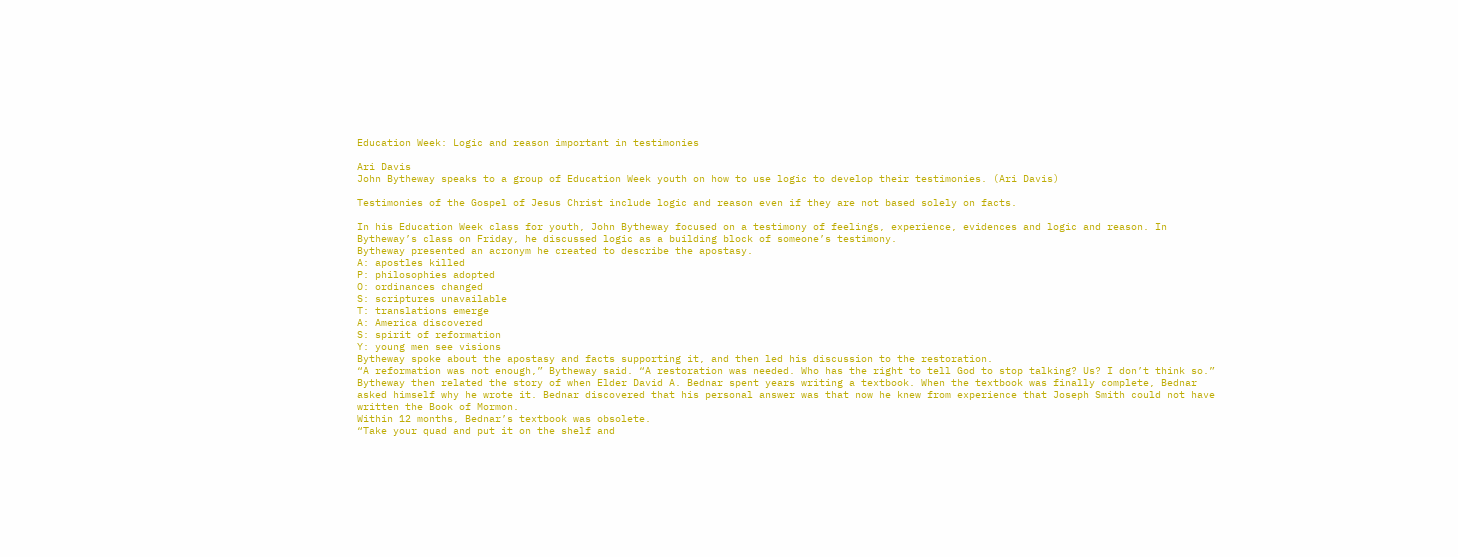Education Week: Logic and reason important in testimonies

Ari Davis
John Bytheway speaks to a group of Education Week youth on how to use logic to develop their testimonies. (Ari Davis)

Testimonies of the Gospel of Jesus Christ include logic and reason even if they are not based solely on facts.

In his Education Week class for youth, John Bytheway focused on a testimony of feelings, experience, evidences and logic and reason. In Bytheway’s class on Friday, he discussed logic as a building block of someone’s testimony.
Bytheway presented an acronym he created to describe the apostasy.
A: apostles killed
P: philosophies adopted
O: ordinances changed
S: scriptures unavailable
T: translations emerge
A: America discovered
S: spirit of reformation
Y: young men see visions
Bytheway spoke about the apostasy and facts supporting it, and then led his discussion to the restoration.
“A reformation was not enough,” Bytheway said. “A restoration was needed. Who has the right to tell God to stop talking? Us? I don’t think so.”
Bytheway then related the story of when Elder David A. Bednar spent years writing a textbook. When the textbook was finally complete, Bednar asked himself why he wrote it. Bednar discovered that his personal answer was that now he knew from experience that Joseph Smith could not have written the Book of Mormon.
Within 12 months, Bednar’s textbook was obsolete.
“Take your quad and put it on the shelf and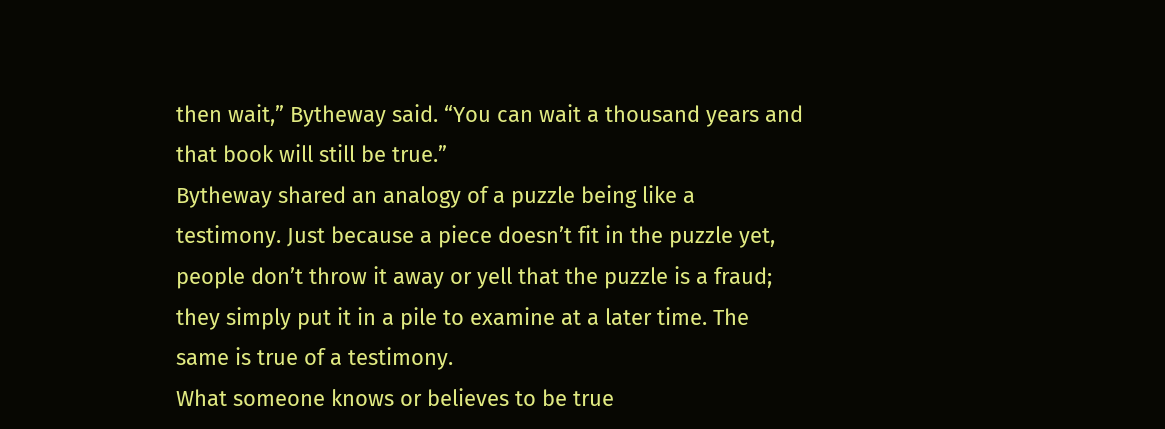then wait,” Bytheway said. “You can wait a thousand years and that book will still be true.”
Bytheway shared an analogy of a puzzle being like a testimony. Just because a piece doesn’t fit in the puzzle yet, people don’t throw it away or yell that the puzzle is a fraud; they simply put it in a pile to examine at a later time. The same is true of a testimony.
What someone knows or believes to be true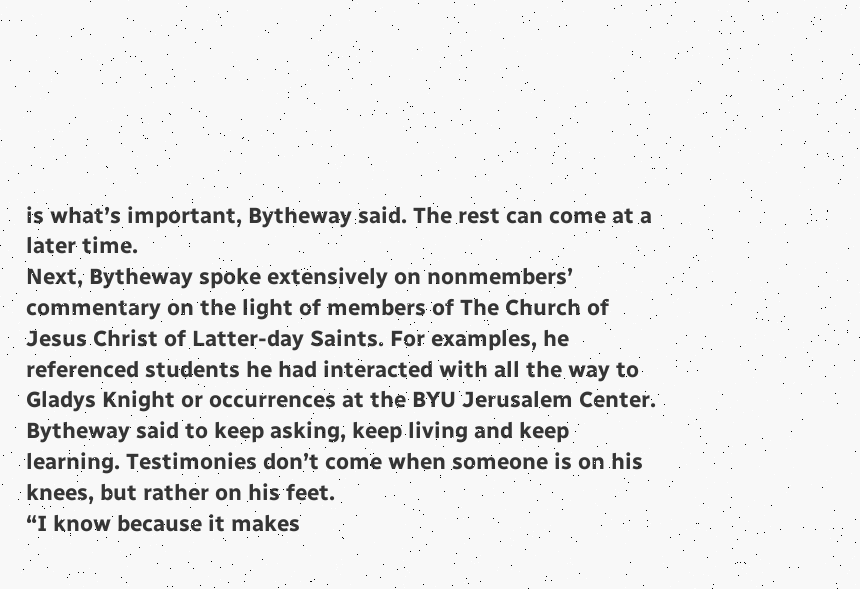is what’s important, Bytheway said. The rest can come at a later time.
Next, Bytheway spoke extensively on nonmembers’ commentary on the light of members of The Church of Jesus Christ of Latter-day Saints. For examples, he referenced students he had interacted with all the way to Gladys Knight or occurrences at the BYU Jerusalem Center.
Bytheway said to keep asking, keep living and keep learning. Testimonies don’t come when someone is on his knees, but rather on his feet.
“I know because it makes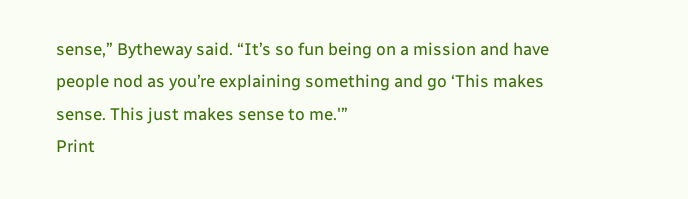sense,” Bytheway said. “It’s so fun being on a mission and have people nod as you’re explaining something and go ‘This makes sense. This just makes sense to me.'”
Print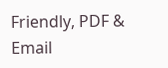Friendly, PDF & Email